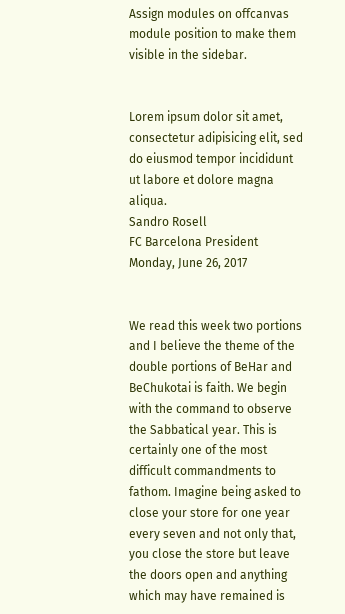Assign modules on offcanvas module position to make them visible in the sidebar.


Lorem ipsum dolor sit amet, consectetur adipisicing elit, sed do eiusmod tempor incididunt ut labore et dolore magna aliqua.
Sandro Rosell
FC Barcelona President
Monday, June 26, 2017


We read this week two portions and I believe the theme of the double portions of BeHar and BeChukotai is faith. We begin with the command to observe the Sabbatical year. This is certainly one of the most difficult commandments to fathom. Imagine being asked to close your store for one year every seven and not only that, you close the store but leave the doors open and anything which may have remained is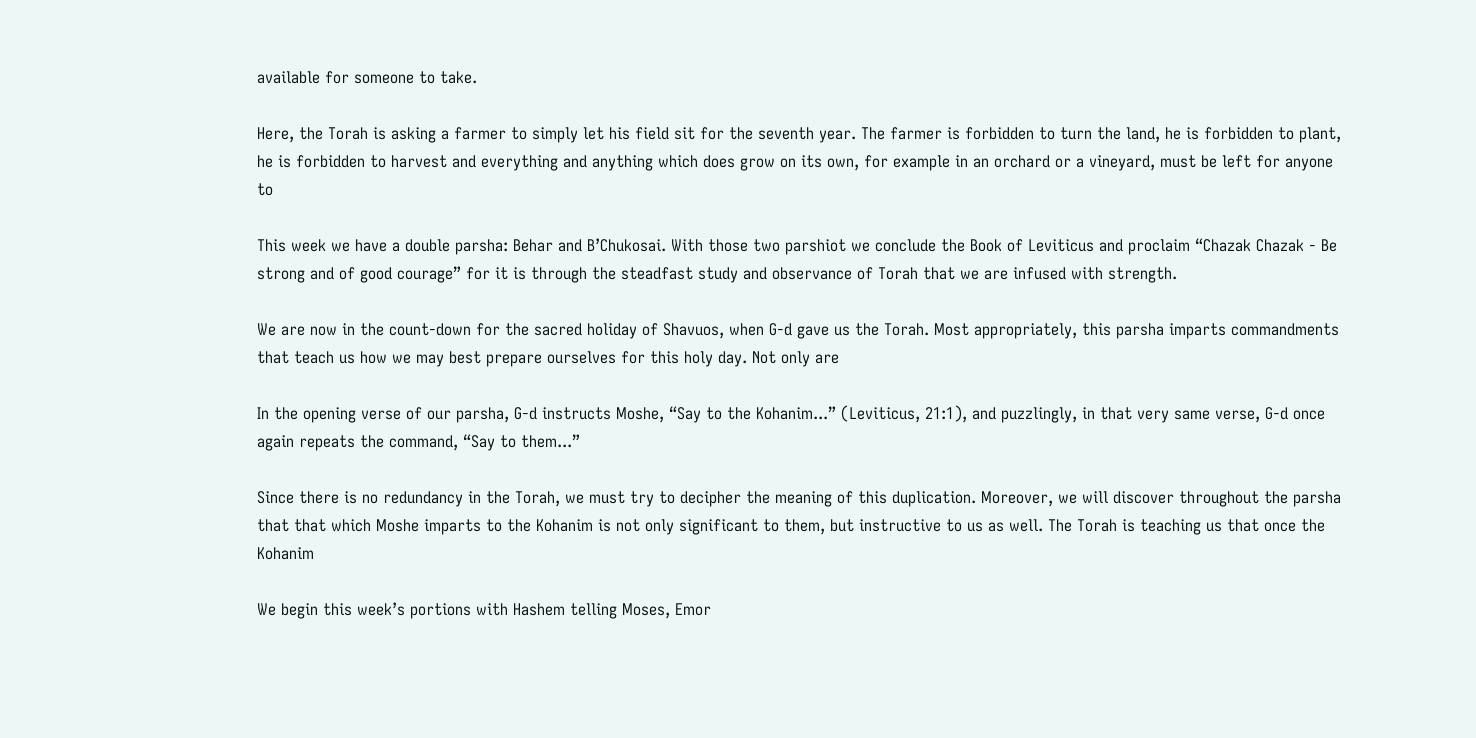available for someone to take.

Here, the Torah is asking a farmer to simply let his field sit for the seventh year. The farmer is forbidden to turn the land, he is forbidden to plant, he is forbidden to harvest and everything and anything which does grow on its own, for example in an orchard or a vineyard, must be left for anyone to

This week we have a double parsha: Behar and B’Chukosai. With those two parshiot we conclude the Book of Leviticus and proclaim “Chazak Chazak - Be strong and of good courage” for it is through the steadfast study and observance of Torah that we are infused with strength.

We are now in the count-down for the sacred holiday of Shavuos, when G-d gave us the Torah. Most appropriately, this parsha imparts commandments that teach us how we may best prepare ourselves for this holy day. Not only are

In the opening verse of our parsha, G-d instructs Moshe, “Say to the Kohanim...” (Leviticus, 21:1), and puzzlingly, in that very same verse, G-d once again repeats the command, “Say to them...”

Since there is no redundancy in the Torah, we must try to decipher the meaning of this duplication. Moreover, we will discover throughout the parsha that that which Moshe imparts to the Kohanim is not only significant to them, but instructive to us as well. The Torah is teaching us that once the Kohanim

We begin this week’s portions with Hashem telling Moses, Emor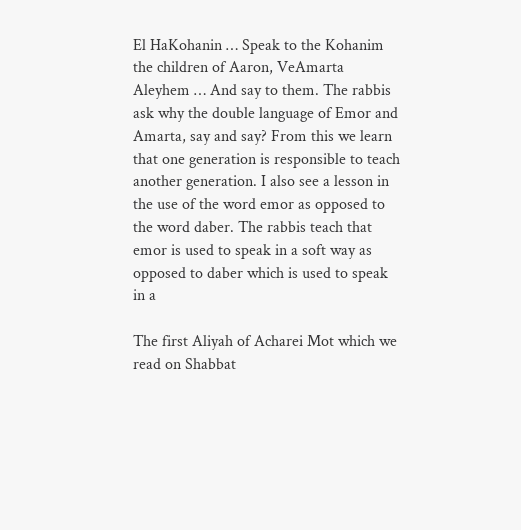El HaKohanin … Speak to the Kohanim the children of Aaron, VeAmarta Aleyhem … And say to them. The rabbis ask why the double language of Emor and Amarta, say and say? From this we learn that one generation is responsible to teach another generation. I also see a lesson in the use of the word emor as opposed to the word daber. The rabbis teach that emor is used to speak in a soft way as opposed to daber which is used to speak in a

The first Aliyah of Acharei Mot which we read on Shabbat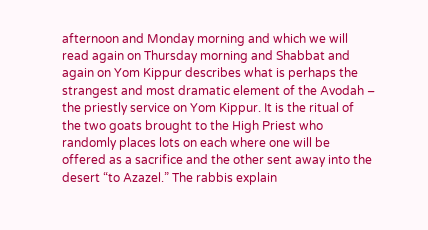afternoon and Monday morning and which we will read again on Thursday morning and Shabbat and again on Yom Kippur describes what is perhaps the strangest and most dramatic element of the Avodah – the priestly service on Yom Kippur. It is the ritual of the two goats brought to the High Priest who randomly places lots on each where one will be offered as a sacrifice and the other sent away into the desert “to Azazel.” The rabbis explain